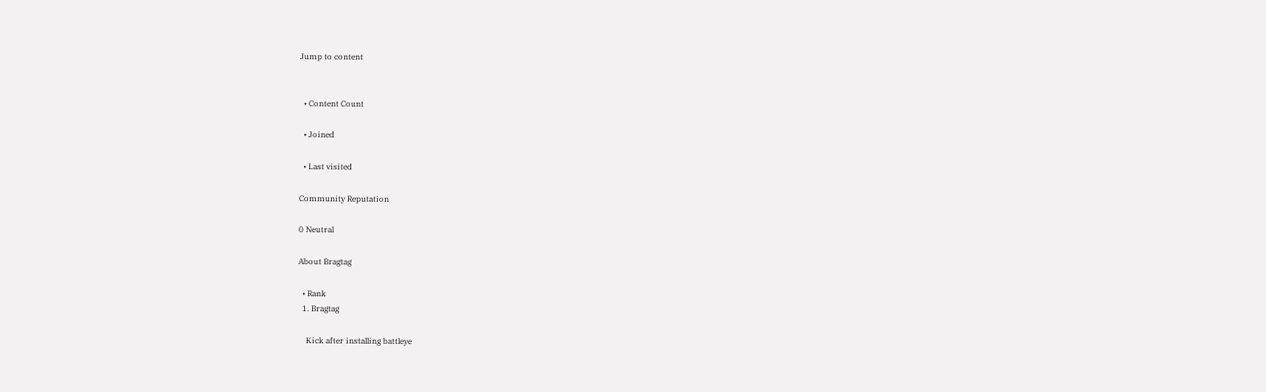Jump to content


  • Content Count

  • Joined

  • Last visited

Community Reputation

0 Neutral

About Bragtag

  • Rank
  1. Bragtag

    Kick after installing battleye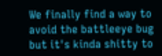We finally find a way to avoid the battleeye bug but it's kinda shitty to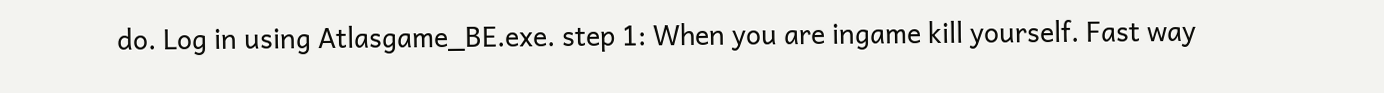do. Log in using Atlasgame_BE.exe. step 1: When you are ingame kill yourself. Fast way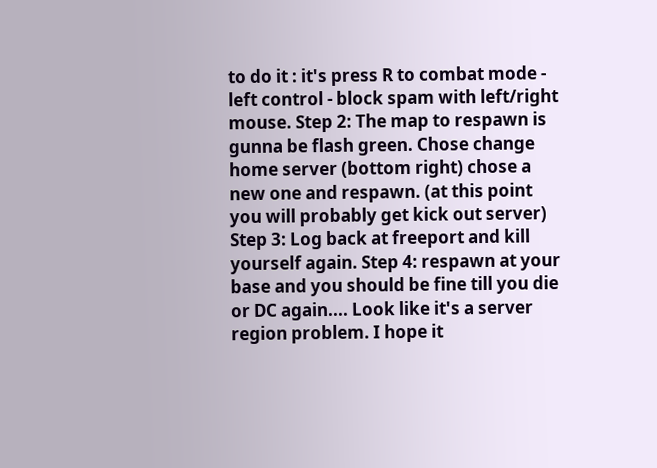to do it : it's press R to combat mode - left control - block spam with left/right mouse. Step 2: The map to respawn is gunna be flash green. Chose change home server (bottom right) chose a new one and respawn. (at this point you will probably get kick out server) Step 3: Log back at freeport and kill yourself again. Step 4: respawn at your base and you should be fine till you die or DC again.... Look like it's a server region problem. I hope it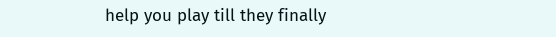help you play till they finally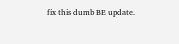fix this dumb BE update.